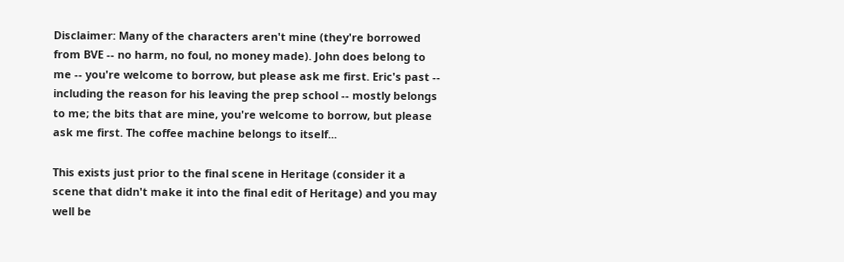Disclaimer: Many of the characters aren't mine (they're borrowed from BVE -- no harm, no foul, no money made). John does belong to me -- you're welcome to borrow, but please ask me first. Eric's past -- including the reason for his leaving the prep school -- mostly belongs to me; the bits that are mine, you're welcome to borrow, but please ask me first. The coffee machine belongs to itself...

This exists just prior to the final scene in Heritage (consider it a scene that didn't make it into the final edit of Heritage) and you may well be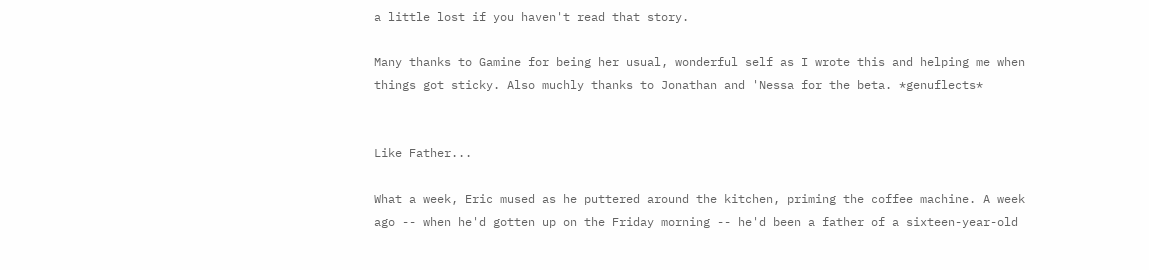a little lost if you haven't read that story.

Many thanks to Gamine for being her usual, wonderful self as I wrote this and helping me when things got sticky. Also muchly thanks to Jonathan and 'Nessa for the beta. *genuflects*


Like Father...

What a week, Eric mused as he puttered around the kitchen, priming the coffee machine. A week ago -- when he'd gotten up on the Friday morning -- he'd been a father of a sixteen-year-old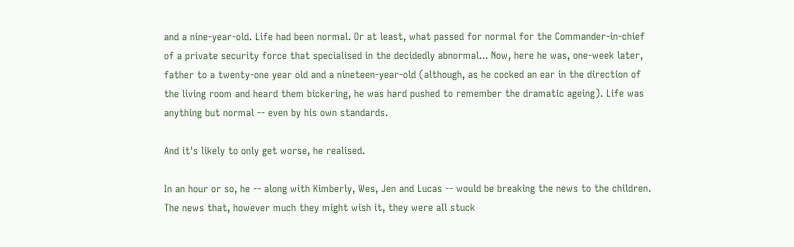and a nine-year-old. Life had been normal. Or at least, what passed for normal for the Commander-in-chief of a private security force that specialised in the decidedly abnormal... Now, here he was, one-week later, father to a twenty-one year old and a nineteen-year-old (although, as he cocked an ear in the direction of the living room and heard them bickering, he was hard pushed to remember the dramatic ageing). Life was anything but normal -- even by his own standards.

And it's likely to only get worse, he realised.

In an hour or so, he -- along with Kimberly, Wes, Jen and Lucas -- would be breaking the news to the children. The news that, however much they might wish it, they were all stuck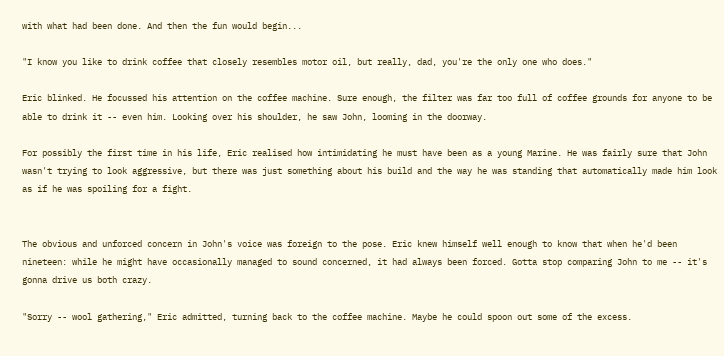with what had been done. And then the fun would begin...

"I know you like to drink coffee that closely resembles motor oil, but really, dad, you're the only one who does."

Eric blinked. He focussed his attention on the coffee machine. Sure enough, the filter was far too full of coffee grounds for anyone to be able to drink it -- even him. Looking over his shoulder, he saw John, looming in the doorway.

For possibly the first time in his life, Eric realised how intimidating he must have been as a young Marine. He was fairly sure that John wasn't trying to look aggressive, but there was just something about his build and the way he was standing that automatically made him look as if he was spoiling for a fight.


The obvious and unforced concern in John's voice was foreign to the pose. Eric knew himself well enough to know that when he'd been nineteen: while he might have occasionally managed to sound concerned, it had always been forced. Gotta stop comparing John to me -- it's gonna drive us both crazy.

"Sorry -- wool gathering," Eric admitted, turning back to the coffee machine. Maybe he could spoon out some of the excess.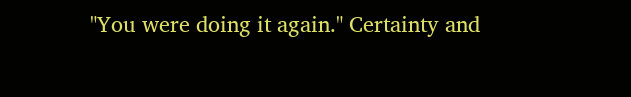"You were doing it again." Certainty and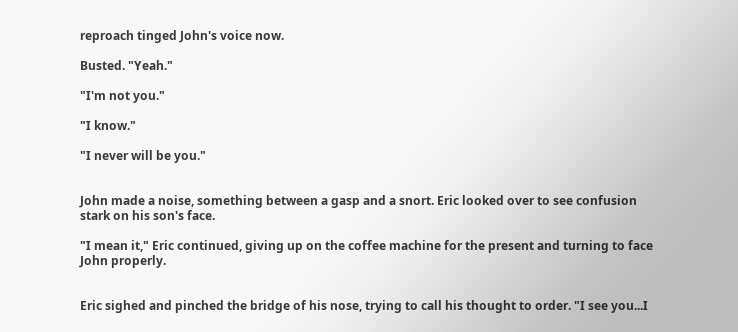reproach tinged John's voice now.

Busted. "Yeah."

"I'm not you."

"I know."

"I never will be you."


John made a noise, something between a gasp and a snort. Eric looked over to see confusion stark on his son's face.

"I mean it," Eric continued, giving up on the coffee machine for the present and turning to face John properly.


Eric sighed and pinched the bridge of his nose, trying to call his thought to order. "I see you...I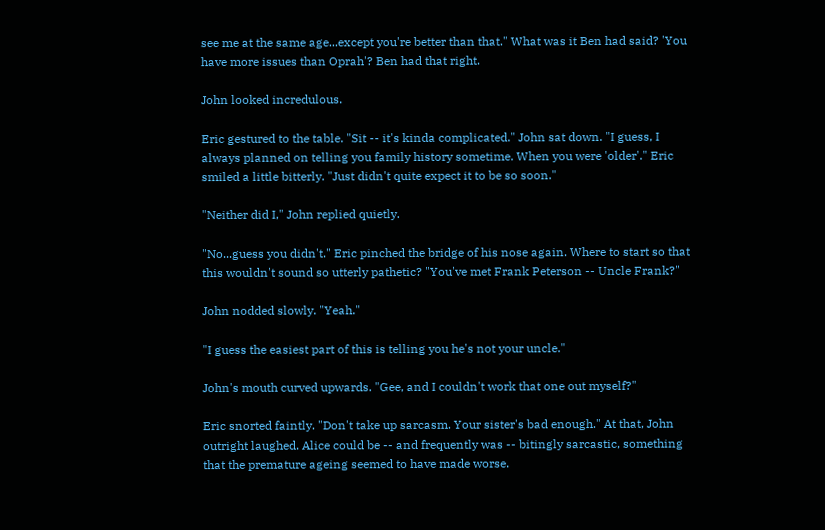see me at the same age...except you're better than that." What was it Ben had said? 'You have more issues than Oprah'? Ben had that right.

John looked incredulous.

Eric gestured to the table. "Sit -- it's kinda complicated." John sat down. "I guess, I always planned on telling you family history sometime. When you were 'older'." Eric smiled a little bitterly. "Just didn't quite expect it to be so soon."

"Neither did I," John replied quietly.

"No...guess you didn't." Eric pinched the bridge of his nose again. Where to start so that this wouldn't sound so utterly pathetic? "You've met Frank Peterson -- Uncle Frank?"

John nodded slowly. "Yeah."

"I guess the easiest part of this is telling you he's not your uncle."

John's mouth curved upwards. "Gee, and I couldn't work that one out myself?"

Eric snorted faintly. "Don't take up sarcasm. Your sister's bad enough." At that, John outright laughed. Alice could be -- and frequently was -- bitingly sarcastic, something that the premature ageing seemed to have made worse.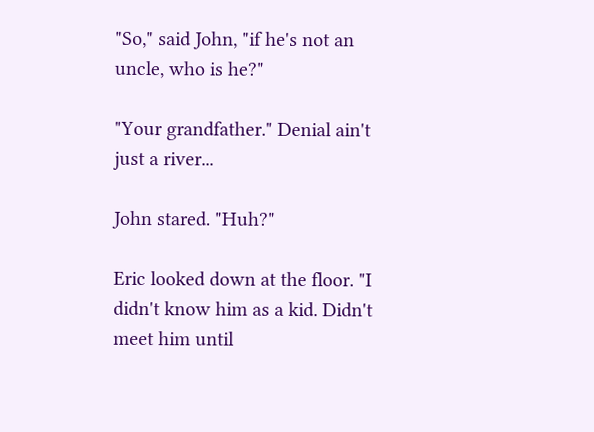"So," said John, "if he's not an uncle, who is he?"

"Your grandfather." Denial ain't just a river...

John stared. "Huh?"

Eric looked down at the floor. "I didn't know him as a kid. Didn't meet him until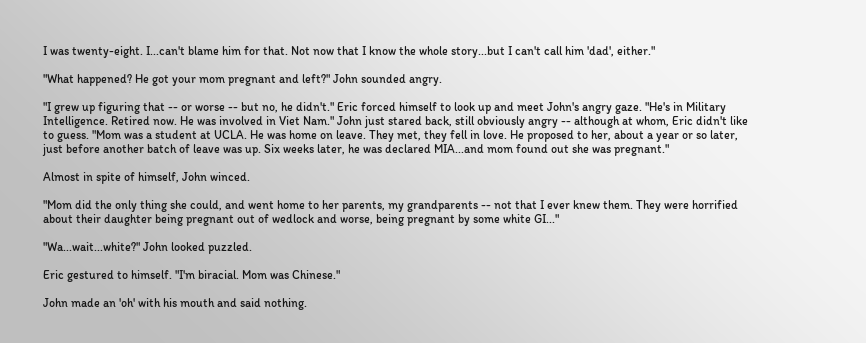I was twenty-eight. I...can't blame him for that. Not now that I know the whole story...but I can't call him 'dad', either."

"What happened? He got your mom pregnant and left?" John sounded angry.

"I grew up figuring that -- or worse -- but no, he didn't." Eric forced himself to look up and meet John's angry gaze. "He's in Military Intelligence. Retired now. He was involved in Viet Nam." John just stared back, still obviously angry -- although at whom, Eric didn't like to guess. "Mom was a student at UCLA. He was home on leave. They met, they fell in love. He proposed to her, about a year or so later, just before another batch of leave was up. Six weeks later, he was declared MIA...and mom found out she was pregnant."

Almost in spite of himself, John winced.

"Mom did the only thing she could, and went home to her parents, my grandparents -- not that I ever knew them. They were horrified about their daughter being pregnant out of wedlock and worse, being pregnant by some white GI..."

"Wa...wait...white?" John looked puzzled.

Eric gestured to himself. "I'm biracial. Mom was Chinese."

John made an 'oh' with his mouth and said nothing.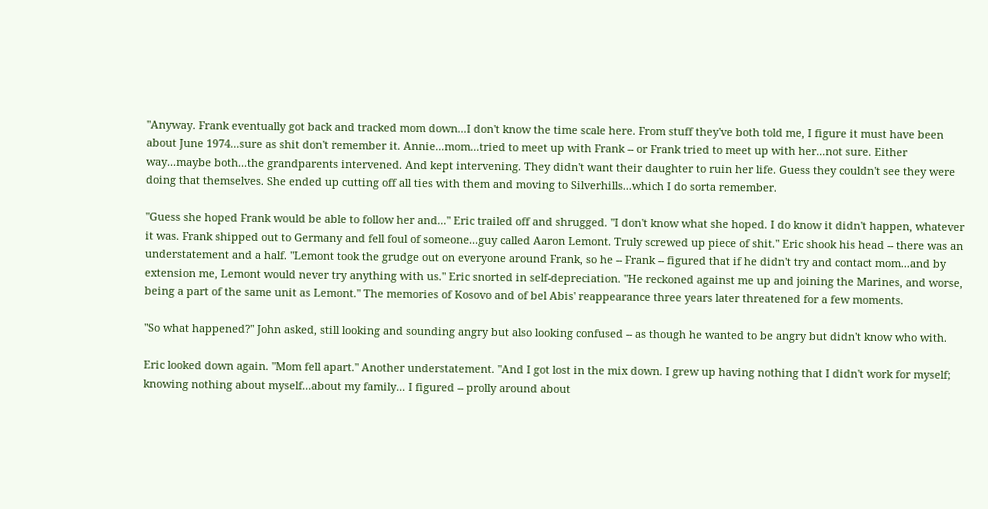"Anyway. Frank eventually got back and tracked mom down...I don't know the time scale here. From stuff they've both told me, I figure it must have been about June 1974...sure as shit don't remember it. Annie...mom...tried to meet up with Frank -- or Frank tried to meet up with her...not sure. Either way...maybe both...the grandparents intervened. And kept intervening. They didn't want their daughter to ruin her life. Guess they couldn't see they were doing that themselves. She ended up cutting off all ties with them and moving to Silverhills...which I do sorta remember.

"Guess she hoped Frank would be able to follow her and..." Eric trailed off and shrugged. "I don't know what she hoped. I do know it didn't happen, whatever it was. Frank shipped out to Germany and fell foul of someone...guy called Aaron Lemont. Truly screwed up piece of shit." Eric shook his head -- there was an understatement and a half. "Lemont took the grudge out on everyone around Frank, so he -- Frank -- figured that if he didn't try and contact mom...and by extension me, Lemont would never try anything with us." Eric snorted in self-depreciation. "He reckoned against me up and joining the Marines, and worse, being a part of the same unit as Lemont." The memories of Kosovo and of bel Abis' reappearance three years later threatened for a few moments.

"So what happened?" John asked, still looking and sounding angry but also looking confused -- as though he wanted to be angry but didn't know who with.

Eric looked down again. "Mom fell apart." Another understatement. "And I got lost in the mix down. I grew up having nothing that I didn't work for myself; knowing nothing about myself...about my family... I figured -- prolly around about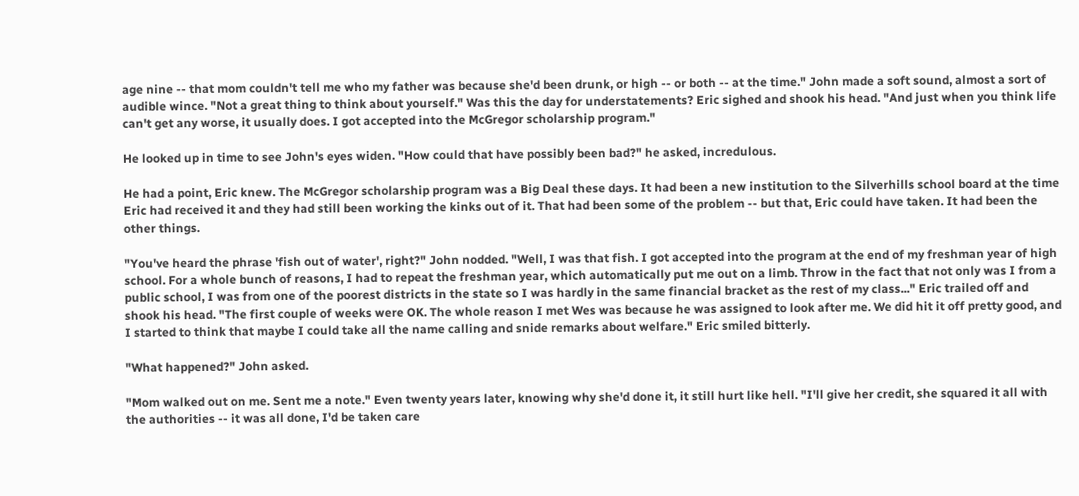age nine -- that mom couldn't tell me who my father was because she'd been drunk, or high -- or both -- at the time." John made a soft sound, almost a sort of audible wince. "Not a great thing to think about yourself." Was this the day for understatements? Eric sighed and shook his head. "And just when you think life can't get any worse, it usually does. I got accepted into the McGregor scholarship program."

He looked up in time to see John's eyes widen. "How could that have possibly been bad?" he asked, incredulous.

He had a point, Eric knew. The McGregor scholarship program was a Big Deal these days. It had been a new institution to the Silverhills school board at the time Eric had received it and they had still been working the kinks out of it. That had been some of the problem -- but that, Eric could have taken. It had been the other things.

"You've heard the phrase 'fish out of water', right?" John nodded. "Well, I was that fish. I got accepted into the program at the end of my freshman year of high school. For a whole bunch of reasons, I had to repeat the freshman year, which automatically put me out on a limb. Throw in the fact that not only was I from a public school, I was from one of the poorest districts in the state so I was hardly in the same financial bracket as the rest of my class..." Eric trailed off and shook his head. "The first couple of weeks were OK. The whole reason I met Wes was because he was assigned to look after me. We did hit it off pretty good, and I started to think that maybe I could take all the name calling and snide remarks about welfare." Eric smiled bitterly.

"What happened?" John asked.

"Mom walked out on me. Sent me a note." Even twenty years later, knowing why she'd done it, it still hurt like hell. "I'll give her credit, she squared it all with the authorities -- it was all done, I'd be taken care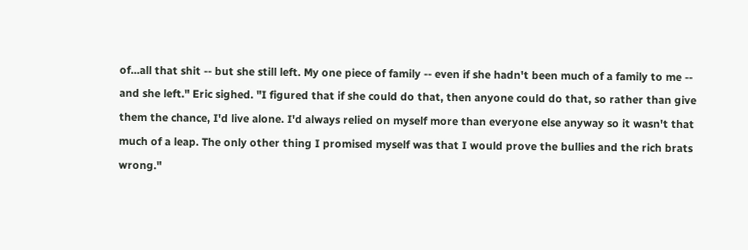of...all that shit -- but she still left. My one piece of family -- even if she hadn't been much of a family to me -- and she left." Eric sighed. "I figured that if she could do that, then anyone could do that, so rather than give them the chance, I'd live alone. I'd always relied on myself more than everyone else anyway so it wasn't that much of a leap. The only other thing I promised myself was that I would prove the bullies and the rich brats wrong."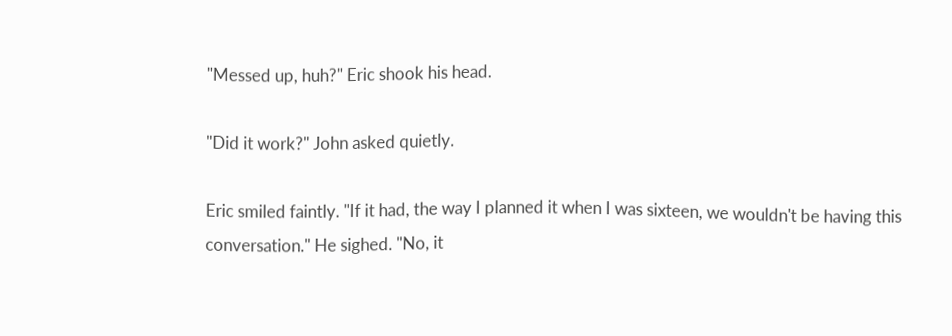"Messed up, huh?" Eric shook his head.

"Did it work?" John asked quietly.

Eric smiled faintly. "If it had, the way I planned it when I was sixteen, we wouldn't be having this conversation." He sighed. "No, it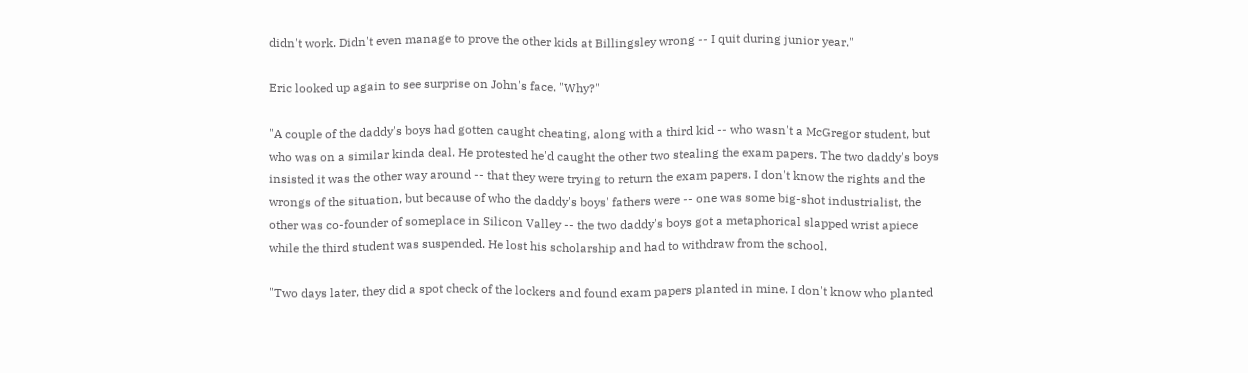didn't work. Didn't even manage to prove the other kids at Billingsley wrong -- I quit during junior year."

Eric looked up again to see surprise on John's face. "Why?"

"A couple of the daddy's boys had gotten caught cheating, along with a third kid -- who wasn't a McGregor student, but who was on a similar kinda deal. He protested he'd caught the other two stealing the exam papers. The two daddy's boys insisted it was the other way around -- that they were trying to return the exam papers. I don't know the rights and the wrongs of the situation, but because of who the daddy's boys' fathers were -- one was some big-shot industrialist, the other was co-founder of someplace in Silicon Valley -- the two daddy's boys got a metaphorical slapped wrist apiece while the third student was suspended. He lost his scholarship and had to withdraw from the school.

"Two days later, they did a spot check of the lockers and found exam papers planted in mine. I don't know who planted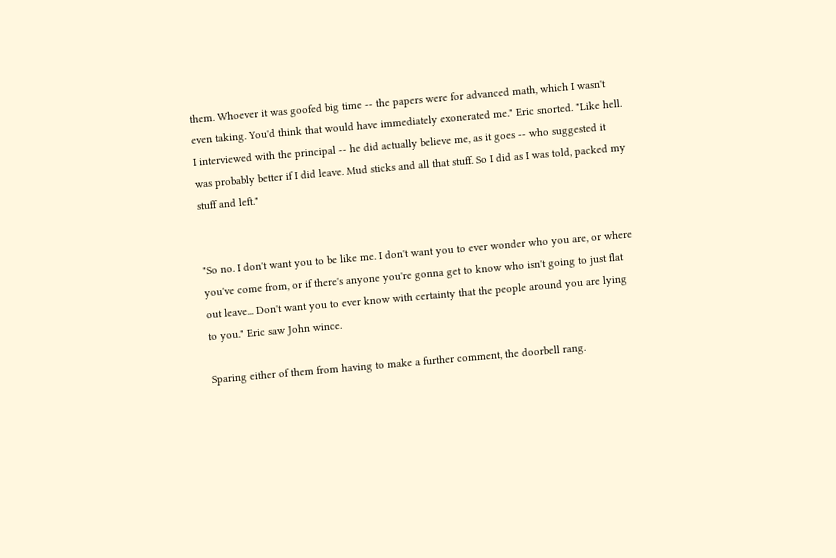them. Whoever it was goofed big time -- the papers were for advanced math, which I wasn't even taking. You'd think that would have immediately exonerated me." Eric snorted. "Like hell. I interviewed with the principal -- he did actually believe me, as it goes -- who suggested it was probably better if I did leave. Mud sticks and all that stuff. So I did as I was told, packed my stuff and left."


"So no. I don't want you to be like me. I don't want you to ever wonder who you are, or where you've come from, or if there's anyone you're gonna get to know who isn't going to just flat out leave... Don't want you to ever know with certainty that the people around you are lying to you." Eric saw John wince.

Sparing either of them from having to make a further comment, the doorbell rang.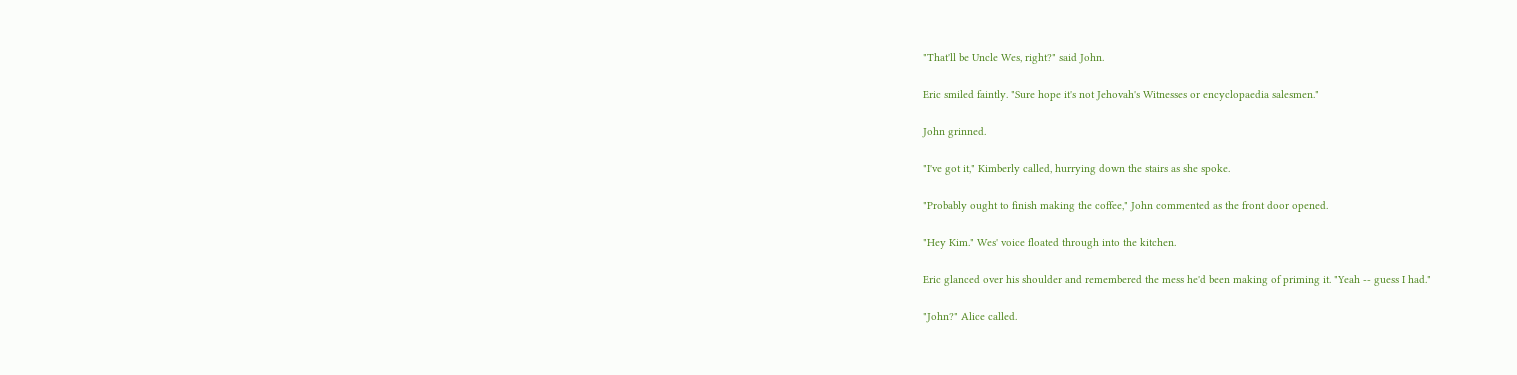"That'll be Uncle Wes, right?" said John.

Eric smiled faintly. "Sure hope it's not Jehovah's Witnesses or encyclopaedia salesmen."

John grinned.

"I've got it," Kimberly called, hurrying down the stairs as she spoke.

"Probably ought to finish making the coffee," John commented as the front door opened.

"Hey Kim." Wes' voice floated through into the kitchen.

Eric glanced over his shoulder and remembered the mess he'd been making of priming it. "Yeah -- guess I had."

"John?" Alice called.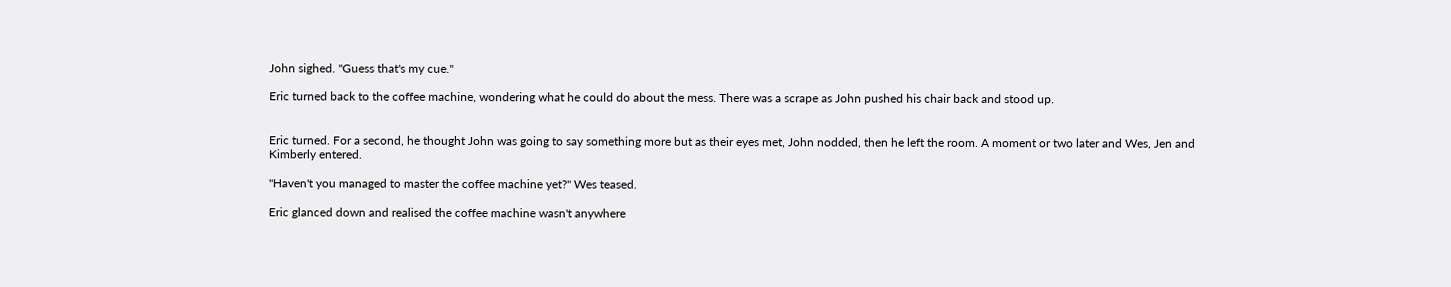John sighed. "Guess that's my cue."

Eric turned back to the coffee machine, wondering what he could do about the mess. There was a scrape as John pushed his chair back and stood up.


Eric turned. For a second, he thought John was going to say something more but as their eyes met, John nodded, then he left the room. A moment or two later and Wes, Jen and Kimberly entered.

"Haven't you managed to master the coffee machine yet?" Wes teased.

Eric glanced down and realised the coffee machine wasn't anywhere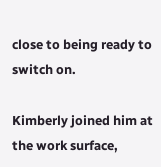close to being ready to switch on.

Kimberly joined him at the work surface,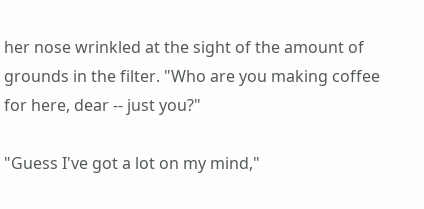her nose wrinkled at the sight of the amount of grounds in the filter. "Who are you making coffee for here, dear -- just you?"

"Guess I've got a lot on my mind,"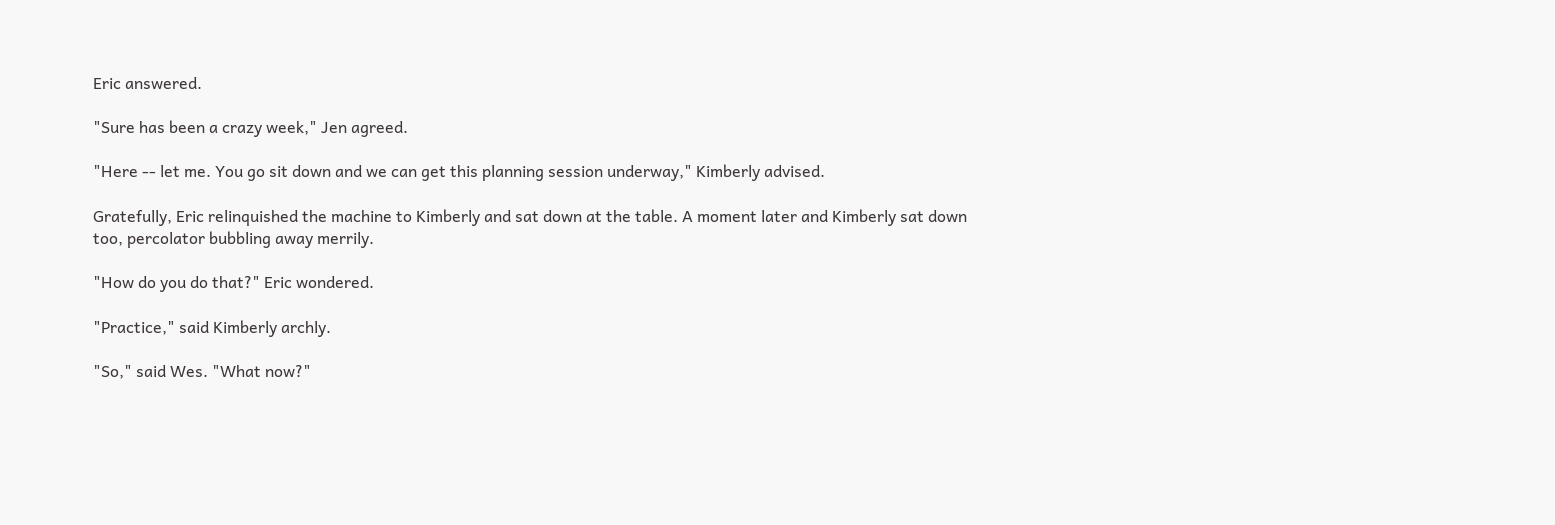Eric answered.

"Sure has been a crazy week," Jen agreed.

"Here -- let me. You go sit down and we can get this planning session underway," Kimberly advised.

Gratefully, Eric relinquished the machine to Kimberly and sat down at the table. A moment later and Kimberly sat down too, percolator bubbling away merrily.

"How do you do that?" Eric wondered.

"Practice," said Kimberly archly.

"So," said Wes. "What now?"